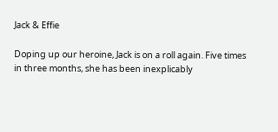Jack & Effie

Doping up our heroine, Jack is on a roll again. Five times in three months, she has been inexplicably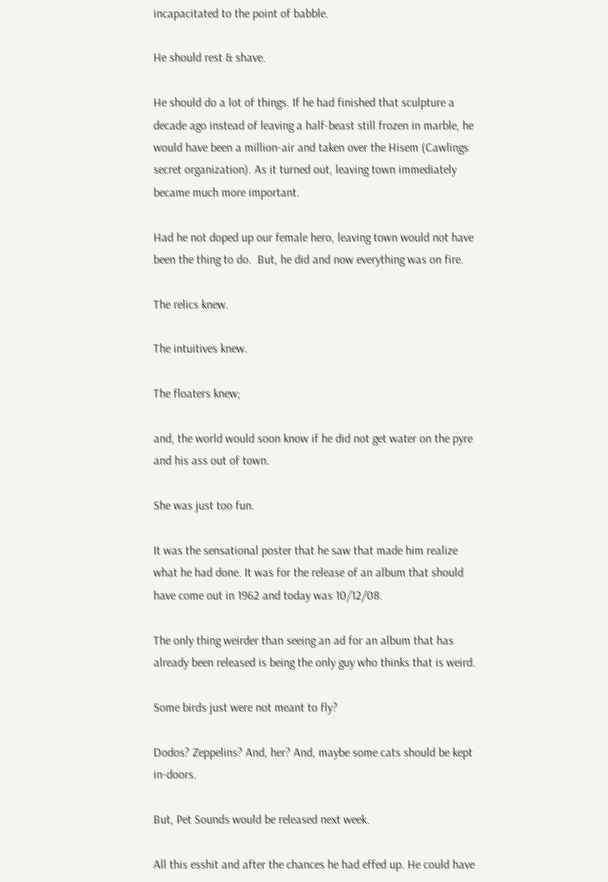incapacitated to the point of babble.

He should rest & shave.

He should do a lot of things. If he had finished that sculpture a decade ago instead of leaving a half-beast still frozen in marble, he would have been a million-air and taken over the Hisem (Cawlings secret organization). As it turned out, leaving town immediately became much more important.

Had he not doped up our female hero, leaving town would not have been the thing to do.  But, he did and now everything was on fire.

The relics knew.

The intuitives knew.

The floaters knew;

and, the world would soon know if he did not get water on the pyre and his ass out of town.

She was just too fun.

It was the sensational poster that he saw that made him realize what he had done. It was for the release of an album that should have come out in 1962 and today was 10/12/08.

The only thing weirder than seeing an ad for an album that has already been released is being the only guy who thinks that is weird.

Some birds just were not meant to fly?

Dodos? Zeppelins? And, her? And, maybe some cats should be kept in-doors.

But, Pet Sounds would be released next week.

All this esshit and after the chances he had effed up. He could have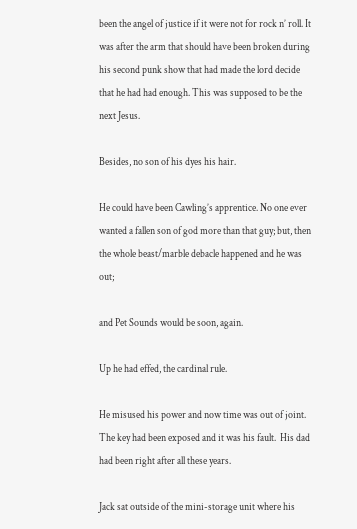been the angel of justice if it were not for rock n’ roll. It was after the arm that should have been broken during his second punk show that had made the lord decide that he had had enough. This was supposed to be the next Jesus.

Besides, no son of his dyes his hair.

He could have been Cawling’s apprentice. No one ever wanted a fallen son of god more than that guy; but, then the whole beast/marble debacle happened and he was out;

and Pet Sounds would be soon, again.

Up he had effed, the cardinal rule.

He misused his power and now time was out of joint. The key had been exposed and it was his fault.  His dad had been right after all these years.

Jack sat outside of the mini-storage unit where his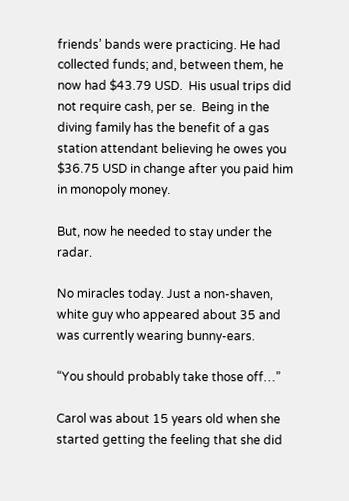friends’ bands were practicing. He had collected funds; and, between them, he now had $43.79 USD.  His usual trips did not require cash, per se.  Being in the diving family has the benefit of a gas station attendant believing he owes you $36.75 USD in change after you paid him in monopoly money.

But, now he needed to stay under the radar.

No miracles today. Just a non-shaven, white guy who appeared about 35 and was currently wearing bunny-ears.

“You should probably take those off…”

Carol was about 15 years old when she started getting the feeling that she did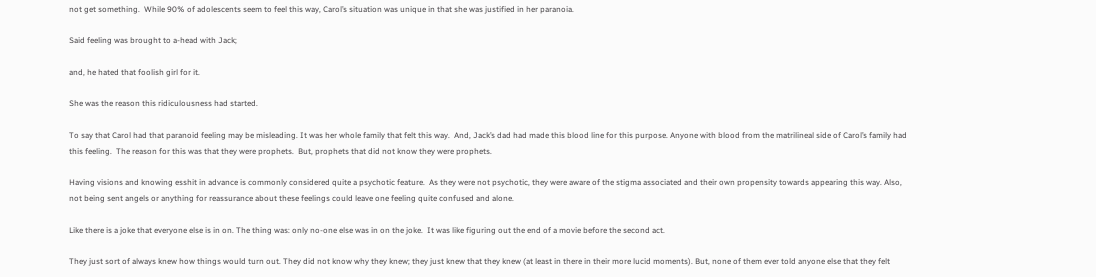not get something.  While 90% of adolescents seem to feel this way, Carol’s situation was unique in that she was justified in her paranoia.

Said feeling was brought to a-head with Jack;

and, he hated that foolish girl for it.

She was the reason this ridiculousness had started.

To say that Carol had that paranoid feeling may be misleading. It was her whole family that felt this way.  And, Jack’s dad had made this blood line for this purpose. Anyone with blood from the matrilineal side of Carol’s family had this feeling.  The reason for this was that they were prophets.  But, prophets that did not know they were prophets.

Having visions and knowing esshit in advance is commonly considered quite a psychotic feature.  As they were not psychotic, they were aware of the stigma associated and their own propensity towards appearing this way. Also, not being sent angels or anything for reassurance about these feelings could leave one feeling quite confused and alone.

Like there is a joke that everyone else is in on. The thing was: only no-one else was in on the joke.  It was like figuring out the end of a movie before the second act.

They just sort of always knew how things would turn out. They did not know why they knew; they just knew that they knew (at least in there in their more lucid moments). But, none of them ever told anyone else that they felt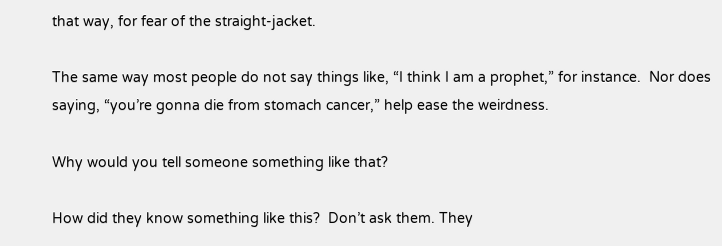that way, for fear of the straight-jacket.

The same way most people do not say things like, “I think I am a prophet,” for instance.  Nor does saying, “you’re gonna die from stomach cancer,” help ease the weirdness.

Why would you tell someone something like that?

How did they know something like this?  Don’t ask them. They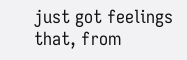just got feelings that, from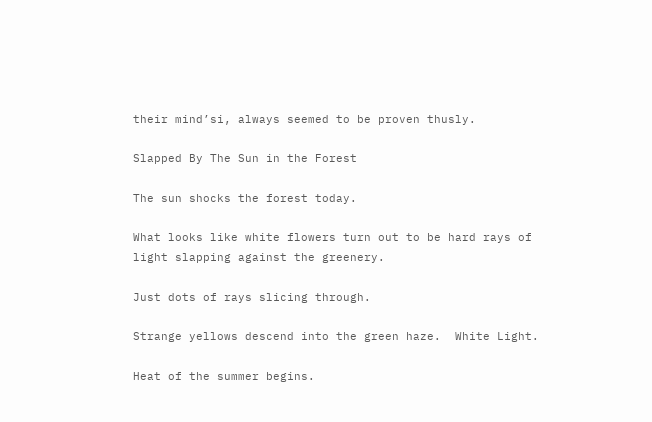their mind’si, always seemed to be proven thusly.

Slapped By The Sun in the Forest

The sun shocks the forest today.

What looks like white flowers turn out to be hard rays of light slapping against the greenery.

Just dots of rays slicing through.

Strange yellows descend into the green haze.  White Light.

Heat of the summer begins.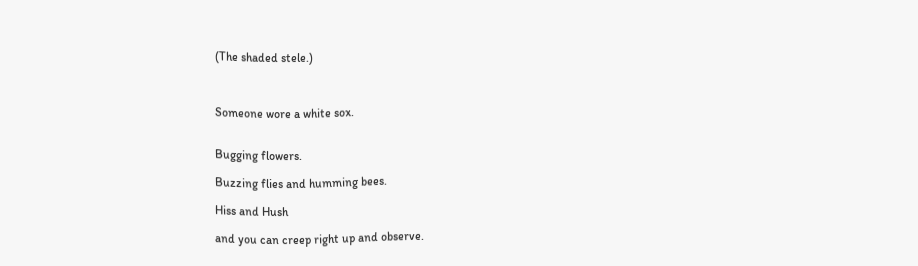(The shaded stele.)



Someone wore a white sox.


Bugging flowers.

Buzzing flies and humming bees.

Hiss and Hush

and you can creep right up and observe.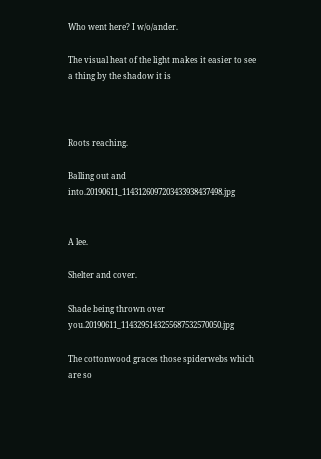Who went here? I w/o/ander.

The visual heat of the light makes it easier to see a thing by the shadow it is



Roots reaching.

Balling out and into.20190611_1143126097203433938437498.jpg


A lee.

Shelter and cover.

Shade being thrown over you.20190611_1143295143255687532570050.jpg

The cottonwood graces those spiderwebs which are so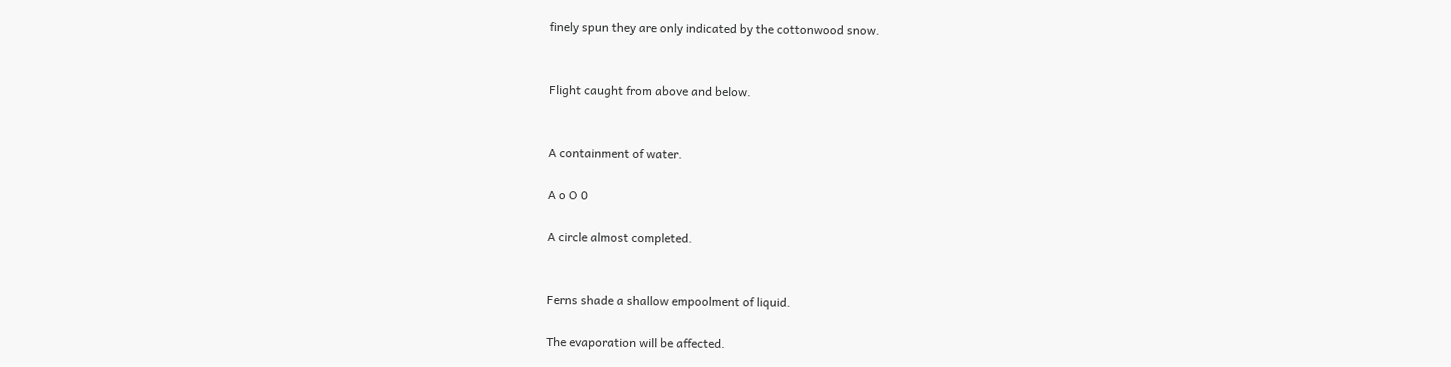finely spun they are only indicated by the cottonwood snow.


Flight caught from above and below.


A containment of water.

A o O 0

A circle almost completed.


Ferns shade a shallow empoolment of liquid.

The evaporation will be affected.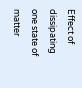Effect of dissipating one state of matter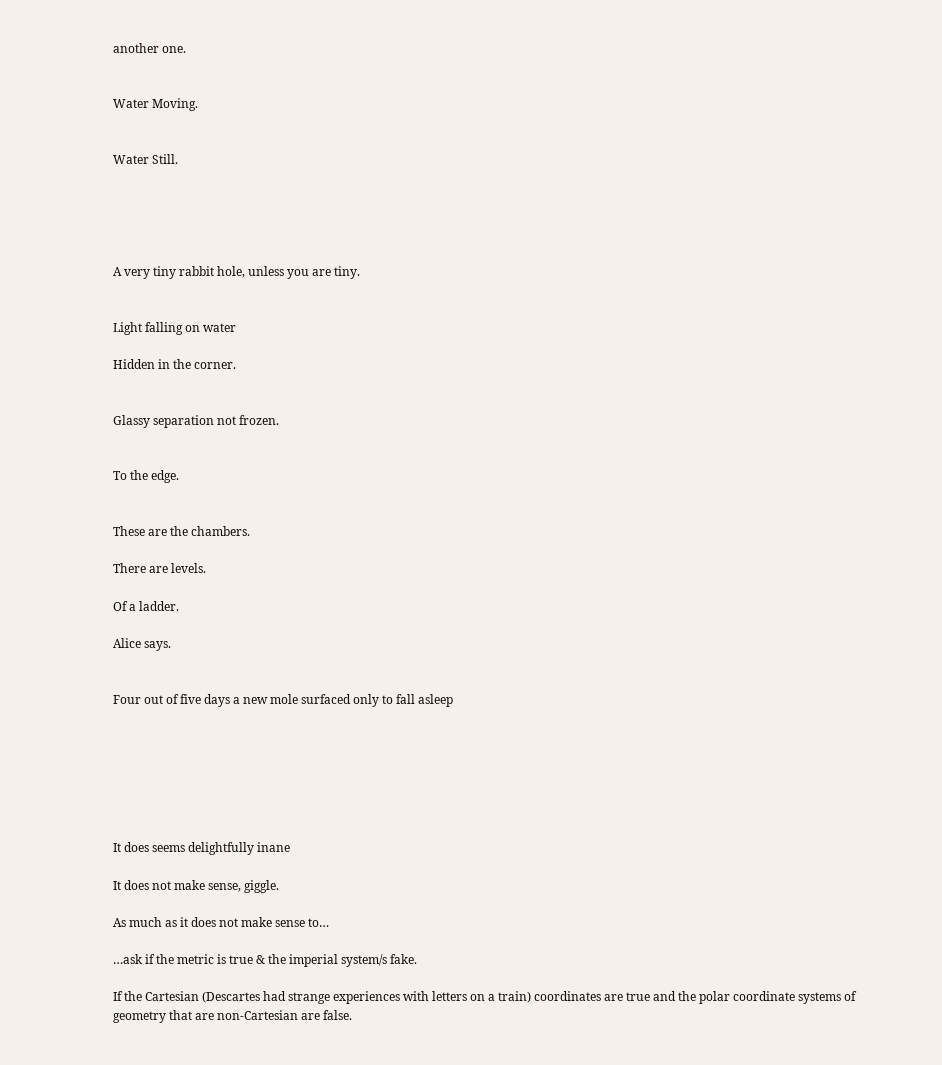another one.


Water Moving.


Water Still.





A very tiny rabbit hole, unless you are tiny.


Light falling on water

Hidden in the corner.


Glassy separation not frozen.


To the edge.


These are the chambers.

There are levels.

Of a ladder.

Alice says.


Four out of five days a new mole surfaced only to fall asleep







It does seems delightfully inane

It does not make sense, giggle.

As much as it does not make sense to…

…ask if the metric is true & the imperial system/s fake.

If the Cartesian (Descartes had strange experiences with letters on a train) coordinates are true and the polar coordinate systems of geometry that are non-Cartesian are false.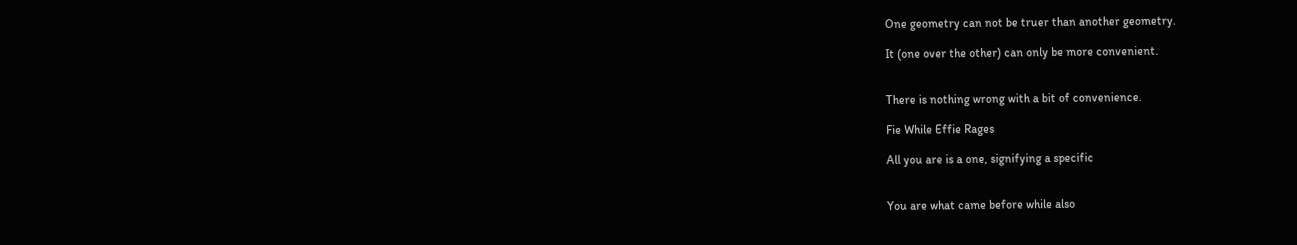One geometry can not be truer than another geometry.

It (one over the other) can only be more convenient.


There is nothing wrong with a bit of convenience.

Fie While Effie Rages

All you are is a one, signifying a specific


You are what came before while also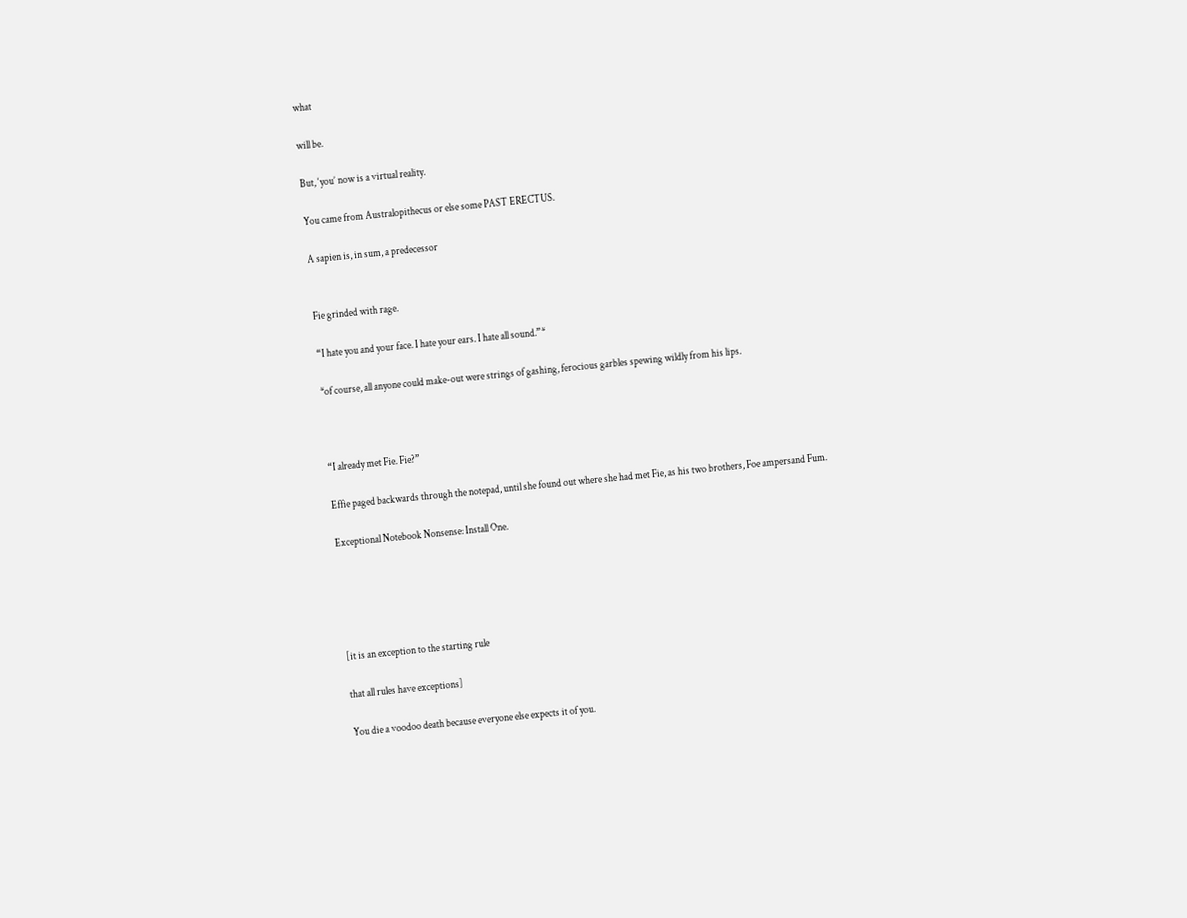what

will be.

But, ‘you’ now is a virtual reality.

You came from Australopithecus or else some PAST ERECTUS.

A sapien is, in sum, a predecessor


Fie grinded with rage.

“I hate you and your face. I hate your ears. I hate all sound.”*

*of course, all anyone could make-out were strings of gashing, ferocious garbles spewing wildly from his lips.



“I already met Fie. Fie?”

Effie paged backwards through the notepad, until she found out where she had met Fie, as his two brothers, Foe ampersand Fum.

Exceptional Notebook Nonsense: Install One.





[it is an exception to the starting rule

that all rules have exceptions]

You die a voodoo death because everyone else expects it of you.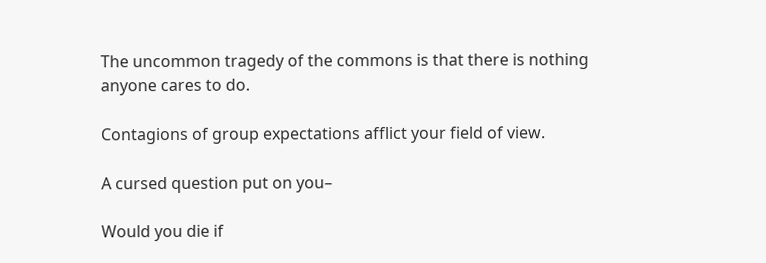The uncommon tragedy of the commons is that there is nothing anyone cares to do.

Contagions of group expectations afflict your field of view.

A cursed question put on you–

Would you die if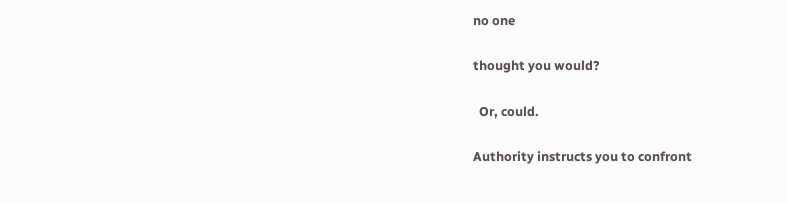no one

thought you would?

  Or, could.

Authority instructs you to confront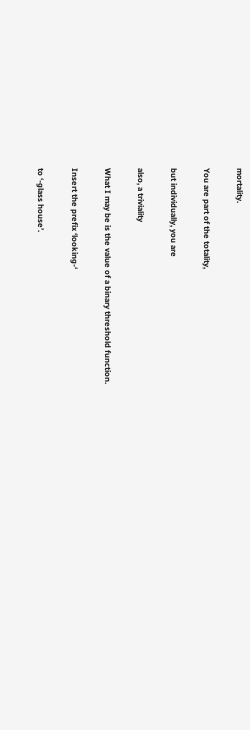mortality.

You are part of the totality,

but individually, you are

also, a triviality

What I may be is the value of a binary threshold function.

Insert the prefix ‘looking-‘

to ‘-glass house’.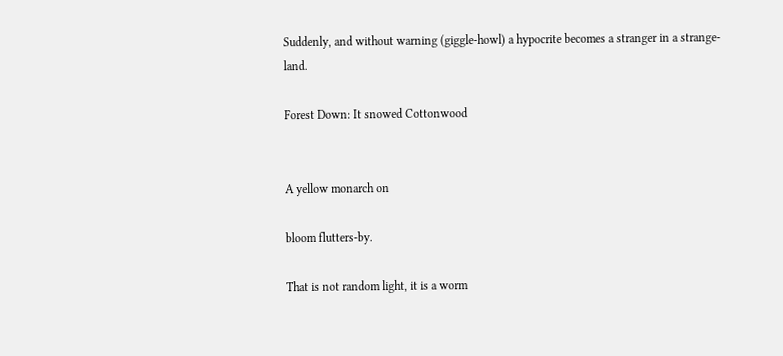Suddenly, and without warning (giggle-howl) a hypocrite becomes a stranger in a strange-land.

Forest Down: It snowed Cottonwood


A yellow monarch on

bloom flutters-by.

That is not random light, it is a worm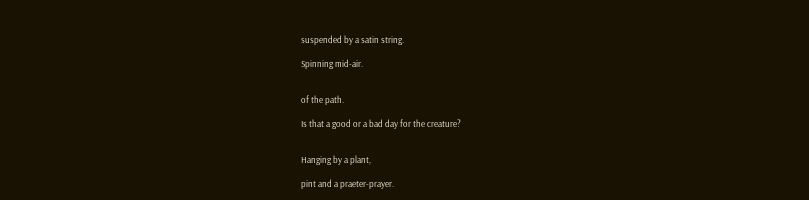suspended by a satin string.

Spinning mid-air.


of the path.

Is that a good or a bad day for the creature?


Hanging by a plant,

pint and a praeter-prayer.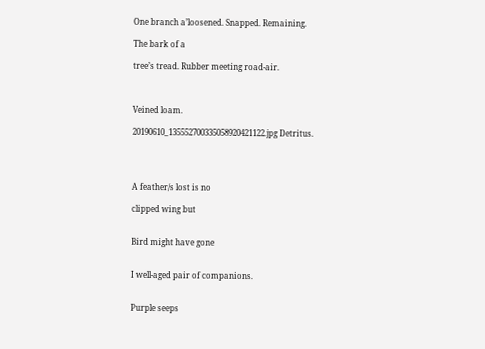One branch a’loosened. Snapped. Remaining.

The bark of a

tree’s tread. Rubber meeting road-air.



Veined loam.

20190610_135552700335058920421122.jpg Detritus.




A feather/s lost is no

clipped wing but


Bird might have gone


I well-aged pair of companions.


Purple seeps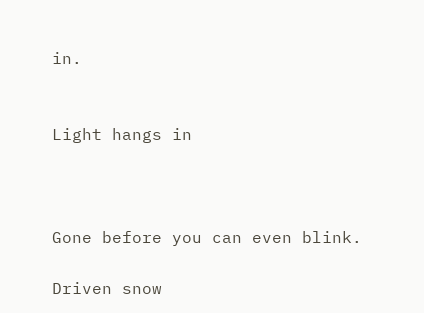in.


Light hangs in



Gone before you can even blink.

Driven snow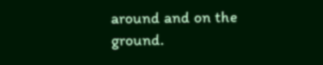around and on the ground.